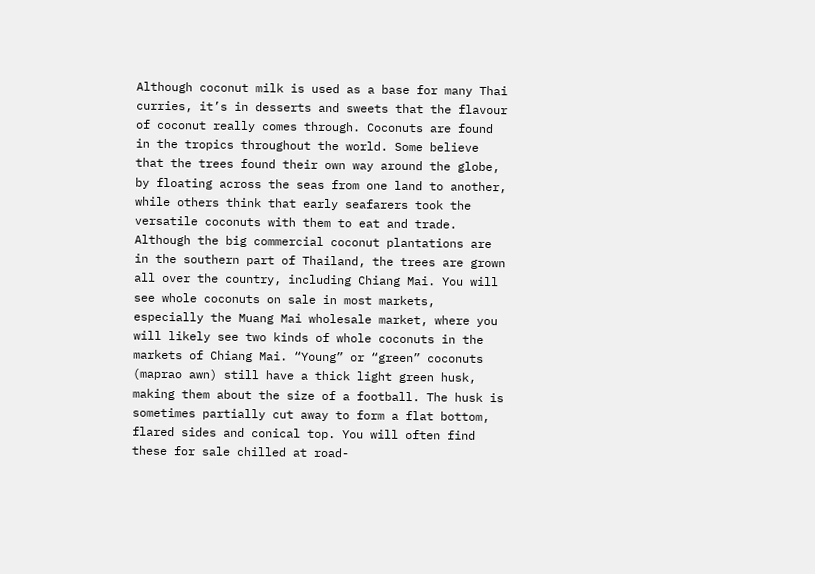Although coconut milk is used as a base for many Thai curries, it’s in desserts and sweets that the flavour of coconut really comes through. Coconuts are found in the tropics throughout the world. Some believe that the trees found their own way around the globe, by floating across the seas from one land to another, while others think that early seafarers took the versatile coconuts with them to eat and trade. Although the big commercial coconut plantations are in the southern part of Thailand, the trees are grown all over the country, including Chiang Mai. You will see whole coconuts on sale in most markets, especially the Muang Mai wholesale market, where you will likely see two kinds of whole coconuts in the markets of Chiang Mai. “Young” or “green” coconuts (maprao awn) still have a thick light green husk, making them about the size of a football. The husk is sometimes partially cut away to form a flat bottom, flared sides and conical top. You will often find these for sale chilled at road-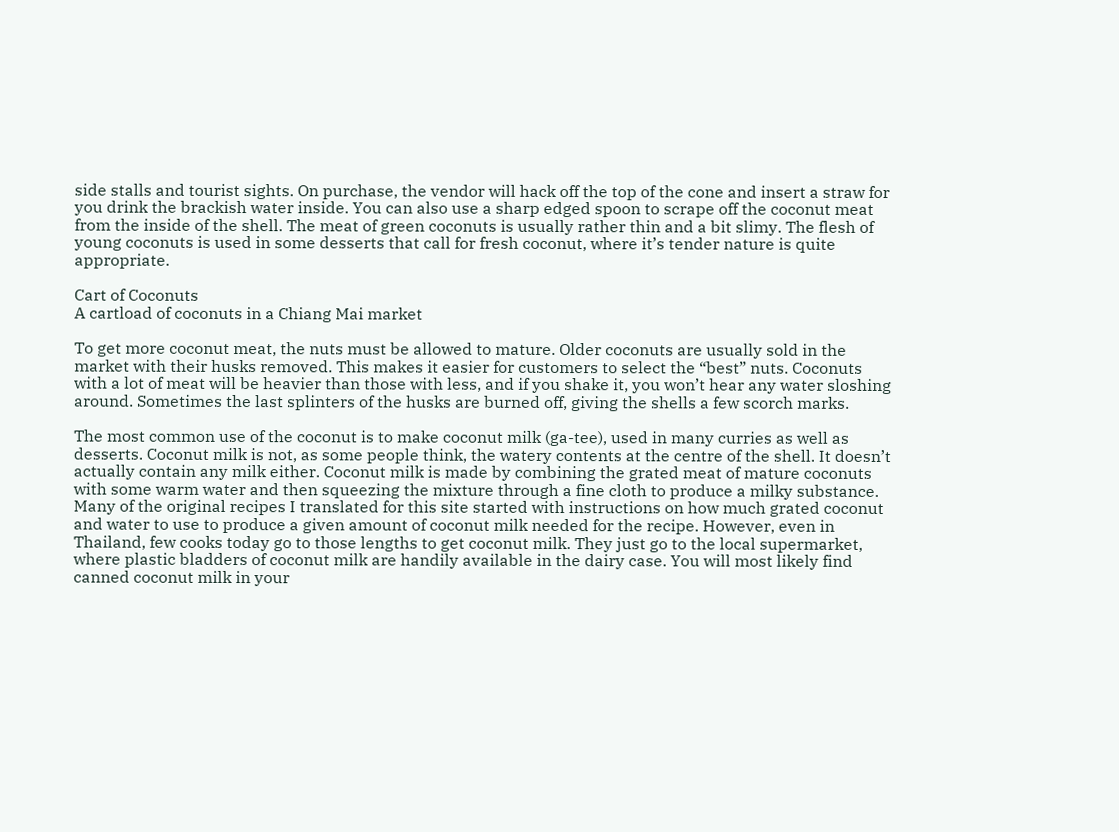side stalls and tourist sights. On purchase, the vendor will hack off the top of the cone and insert a straw for you drink the brackish water inside. You can also use a sharp edged spoon to scrape off the coconut meat from the inside of the shell. The meat of green coconuts is usually rather thin and a bit slimy. The flesh of young coconuts is used in some desserts that call for fresh coconut, where it’s tender nature is quite appropriate.

Cart of Coconuts
A cartload of coconuts in a Chiang Mai market

To get more coconut meat, the nuts must be allowed to mature. Older coconuts are usually sold in the market with their husks removed. This makes it easier for customers to select the “best” nuts. Coconuts with a lot of meat will be heavier than those with less, and if you shake it, you won’t hear any water sloshing around. Sometimes the last splinters of the husks are burned off, giving the shells a few scorch marks.

The most common use of the coconut is to make coconut milk (ga-tee), used in many curries as well as desserts. Coconut milk is not, as some people think, the watery contents at the centre of the shell. It doesn’t actually contain any milk either. Coconut milk is made by combining the grated meat of mature coconuts with some warm water and then squeezing the mixture through a fine cloth to produce a milky substance. Many of the original recipes I translated for this site started with instructions on how much grated coconut and water to use to produce a given amount of coconut milk needed for the recipe. However, even in Thailand, few cooks today go to those lengths to get coconut milk. They just go to the local supermarket, where plastic bladders of coconut milk are handily available in the dairy case. You will most likely find canned coconut milk in your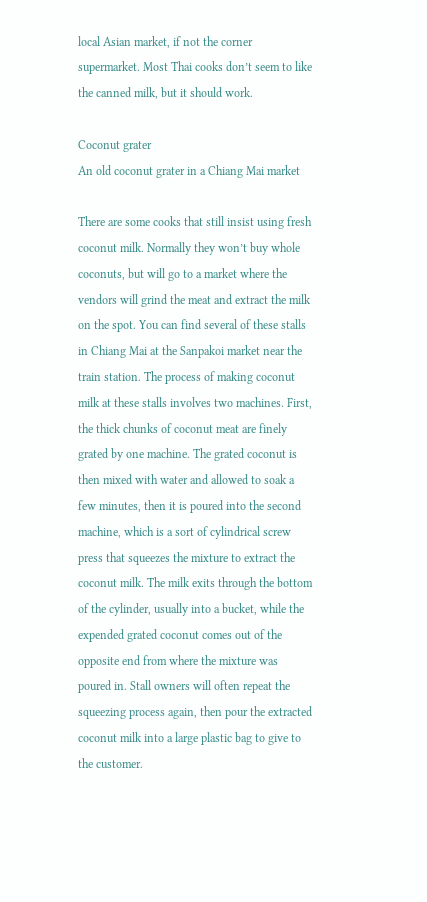local Asian market, if not the corner supermarket. Most Thai cooks don’t seem to like the canned milk, but it should work.

Coconut grater
An old coconut grater in a Chiang Mai market

There are some cooks that still insist using fresh coconut milk. Normally they won’t buy whole coconuts, but will go to a market where the vendors will grind the meat and extract the milk on the spot. You can find several of these stalls in Chiang Mai at the Sanpakoi market near the train station. The process of making coconut milk at these stalls involves two machines. First, the thick chunks of coconut meat are finely grated by one machine. The grated coconut is then mixed with water and allowed to soak a few minutes, then it is poured into the second machine, which is a sort of cylindrical screw press that squeezes the mixture to extract the coconut milk. The milk exits through the bottom of the cylinder, usually into a bucket, while the expended grated coconut comes out of the opposite end from where the mixture was poured in. Stall owners will often repeat the squeezing process again, then pour the extracted coconut milk into a large plastic bag to give to the customer.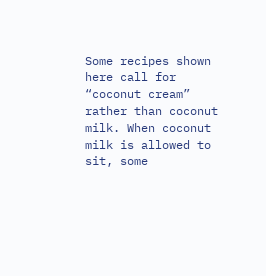Some recipes shown here call for “coconut cream” rather than coconut milk. When coconut milk is allowed to sit, some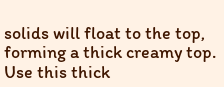solids will float to the top, forming a thick creamy top. Use this thick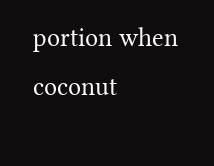portion when coconut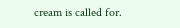cream is called for.